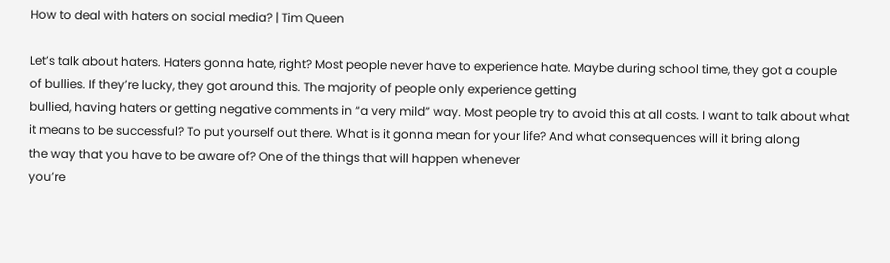How to deal with haters on social media? | Tim Queen

Let’s talk about haters. Haters gonna hate, right? Most people never have to experience hate. Maybe during school time, they got a couple
of bullies. If they’re lucky, they got around this. The majority of people only experience getting
bullied, having haters or getting negative comments in “a very mild” way. Most people try to avoid this at all costs. I want to talk about what it means to be successful? To put yourself out there. What is it gonna mean for your life? And what consequences will it bring along
the way that you have to be aware of? One of the things that will happen whenever
you’re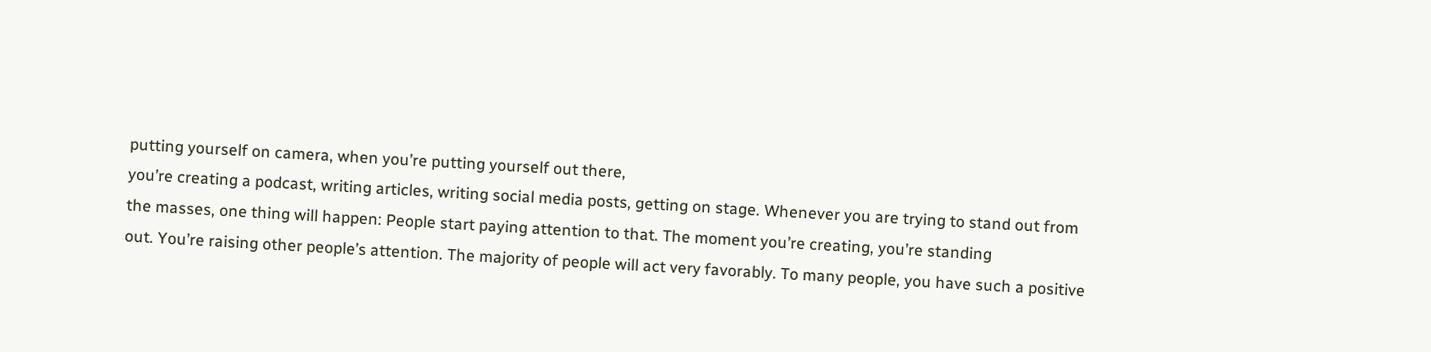putting yourself on camera, when you’re putting yourself out there,
you’re creating a podcast, writing articles, writing social media posts, getting on stage. Whenever you are trying to stand out from
the masses, one thing will happen: People start paying attention to that. The moment you’re creating, you’re standing
out. You’re raising other people’s attention. The majority of people will act very favorably. To many people, you have such a positive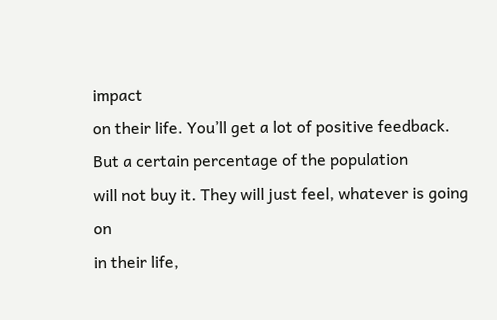impact
on their life. You’ll get a lot of positive feedback. But a certain percentage of the population
will not buy it. They will just feel, whatever is going on
in their life,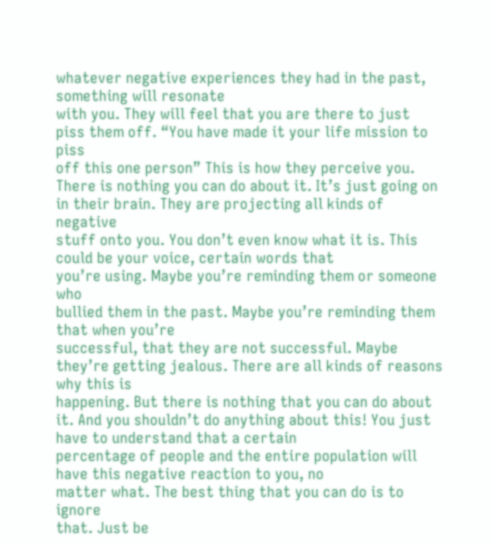whatever negative experiences they had in the past, something will resonate
with you. They will feel that you are there to just
piss them off. “You have made it your life mission to piss
off this one person” This is how they perceive you. There is nothing you can do about it. It’s just going on in their brain. They are projecting all kinds of negative
stuff onto you. You don’t even know what it is. This could be your voice, certain words that
you’re using. Maybe you’re reminding them or someone who
bullied them in the past. Maybe you’re reminding them that when you’re
successful, that they are not successful. Maybe they’re getting jealous. There are all kinds of reasons why this is
happening. But there is nothing that you can do about
it. And you shouldn’t do anything about this! You just have to understand that a certain
percentage of people and the entire population will have this negative reaction to you, no
matter what. The best thing that you can do is to ignore
that. Just be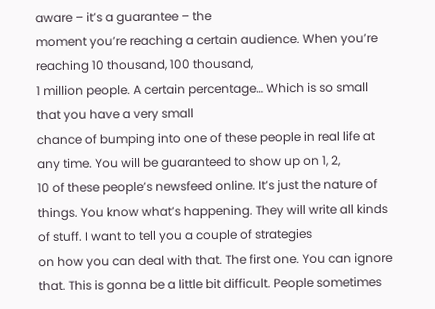aware – it’s a guarantee – the
moment you’re reaching a certain audience. When you’re reaching 10 thousand, 100 thousand,
1 million people. A certain percentage… Which is so small that you have a very small
chance of bumping into one of these people in real life at any time. You will be guaranteed to show up on 1, 2,
10 of these people’s newsfeed online. It’s just the nature of things. You know what’s happening. They will write all kinds of stuff. I want to tell you a couple of strategies
on how you can deal with that. The first one. You can ignore that. This is gonna be a little bit difficult. People sometimes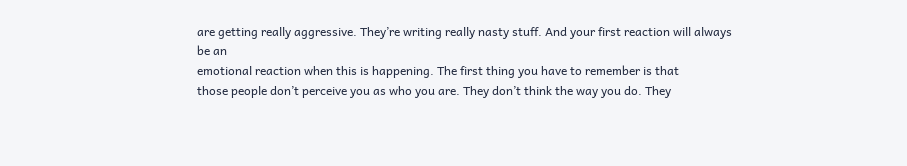are getting really aggressive. They’re writing really nasty stuff. And your first reaction will always be an
emotional reaction when this is happening. The first thing you have to remember is that
those people don’t perceive you as who you are. They don’t think the way you do. They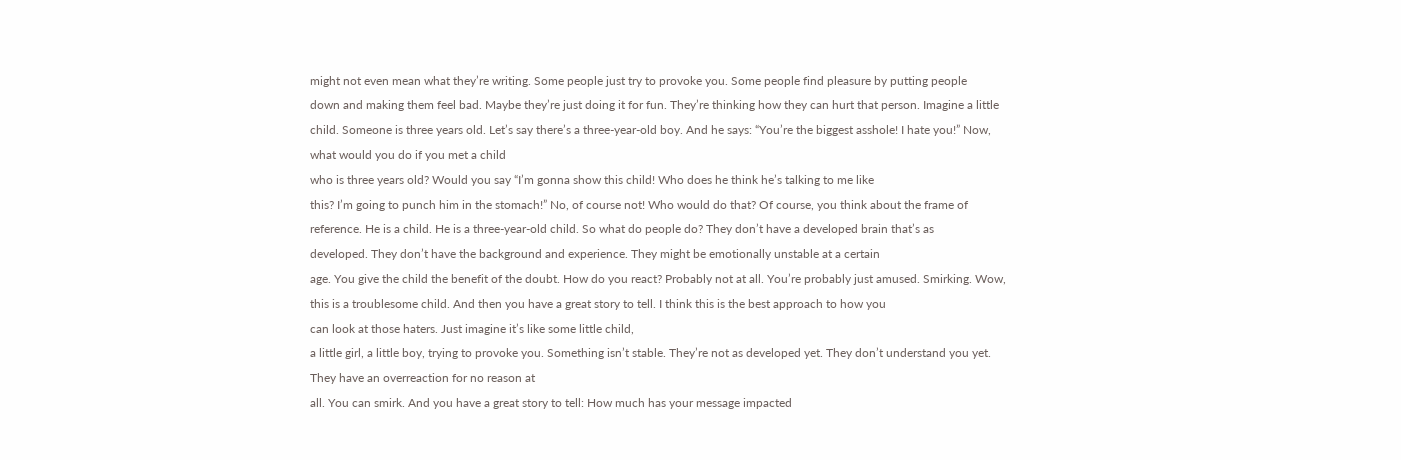might not even mean what they’re writing. Some people just try to provoke you. Some people find pleasure by putting people
down and making them feel bad. Maybe they’re just doing it for fun. They’re thinking how they can hurt that person. Imagine a little child. Someone is three years old. Let’s say there’s a three-year-old boy. And he says: “You’re the biggest asshole! I hate you!” Now, what would you do if you met a child
who is three years old? Would you say “I’m gonna show this child! Who does he think he’s talking to me like
this? I’m going to punch him in the stomach!” No, of course not! Who would do that? Of course, you think about the frame of reference. He is a child. He is a three-year-old child. So what do people do? They don’t have a developed brain that’s as
developed. They don’t have the background and experience. They might be emotionally unstable at a certain
age. You give the child the benefit of the doubt. How do you react? Probably not at all. You’re probably just amused. Smirking. Wow, this is a troublesome child. And then you have a great story to tell. I think this is the best approach to how you
can look at those haters. Just imagine it’s like some little child,
a little girl, a little boy, trying to provoke you. Something isn’t stable. They’re not as developed yet. They don’t understand you yet. They have an overreaction for no reason at
all. You can smirk. And you have a great story to tell: How much has your message impacted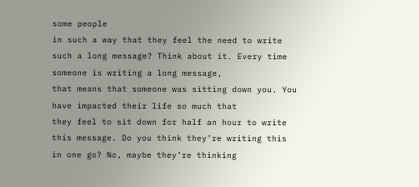some people
in such a way that they feel the need to write such a long message? Think about it. Every time someone is writing a long message,
that means that someone was sitting down you. You have impacted their life so much that
they feel to sit down for half an hour to write this message. Do you think they’re writing this in one go? No, maybe they’re thinking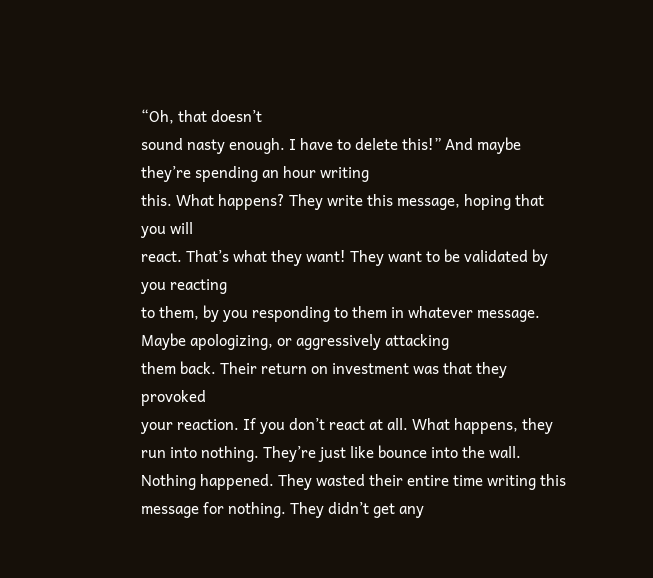“Oh, that doesn’t
sound nasty enough. I have to delete this!” And maybe they’re spending an hour writing
this. What happens? They write this message, hoping that you will
react. That’s what they want! They want to be validated by you reacting
to them, by you responding to them in whatever message. Maybe apologizing, or aggressively attacking
them back. Their return on investment was that they provoked
your reaction. If you don’t react at all. What happens, they run into nothing. They’re just like bounce into the wall. Nothing happened. They wasted their entire time writing this
message for nothing. They didn’t get any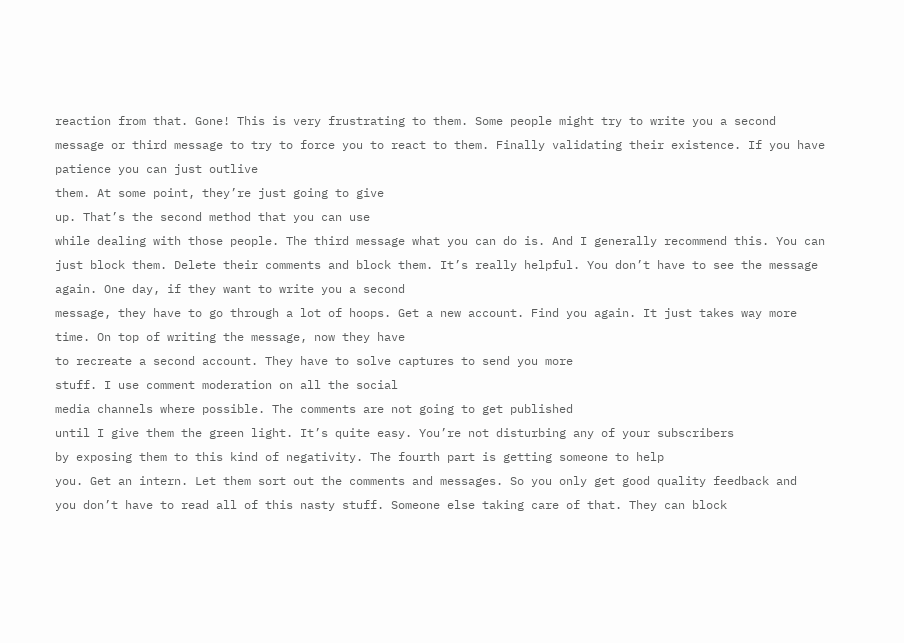reaction from that. Gone! This is very frustrating to them. Some people might try to write you a second
message or third message to try to force you to react to them. Finally validating their existence. If you have patience you can just outlive
them. At some point, they’re just going to give
up. That’s the second method that you can use
while dealing with those people. The third message what you can do is. And I generally recommend this. You can just block them. Delete their comments and block them. It’s really helpful. You don’t have to see the message again. One day, if they want to write you a second
message, they have to go through a lot of hoops. Get a new account. Find you again. It just takes way more time. On top of writing the message, now they have
to recreate a second account. They have to solve captures to send you more
stuff. I use comment moderation on all the social
media channels where possible. The comments are not going to get published
until I give them the green light. It’s quite easy. You’re not disturbing any of your subscribers
by exposing them to this kind of negativity. The fourth part is getting someone to help
you. Get an intern. Let them sort out the comments and messages. So you only get good quality feedback and
you don’t have to read all of this nasty stuff. Someone else taking care of that. They can block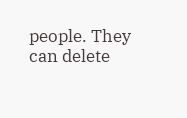people. They can delete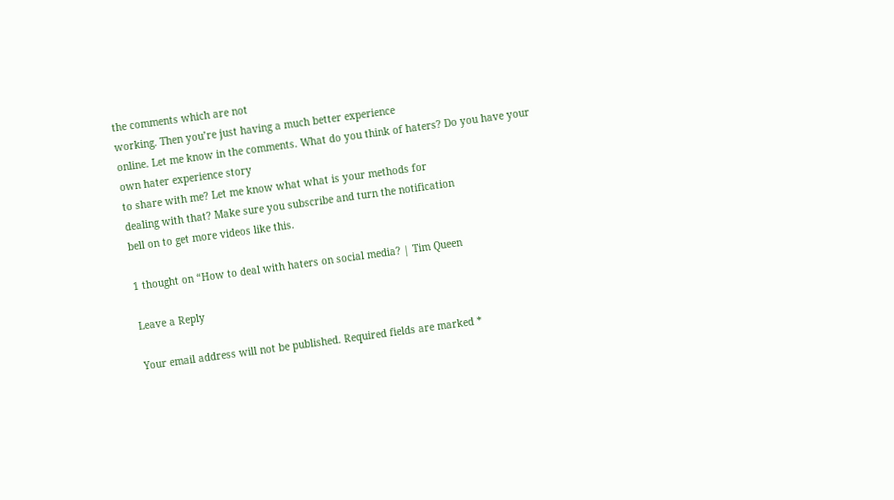the comments which are not
working. Then you’re just having a much better experience
online. Let me know in the comments. What do you think of haters? Do you have your own hater experience story
to share with me? Let me know what what is your methods for
dealing with that? Make sure you subscribe and turn the notification
bell on to get more videos like this.

1 thought on “How to deal with haters on social media? | Tim Queen

Leave a Reply

Your email address will not be published. Required fields are marked *